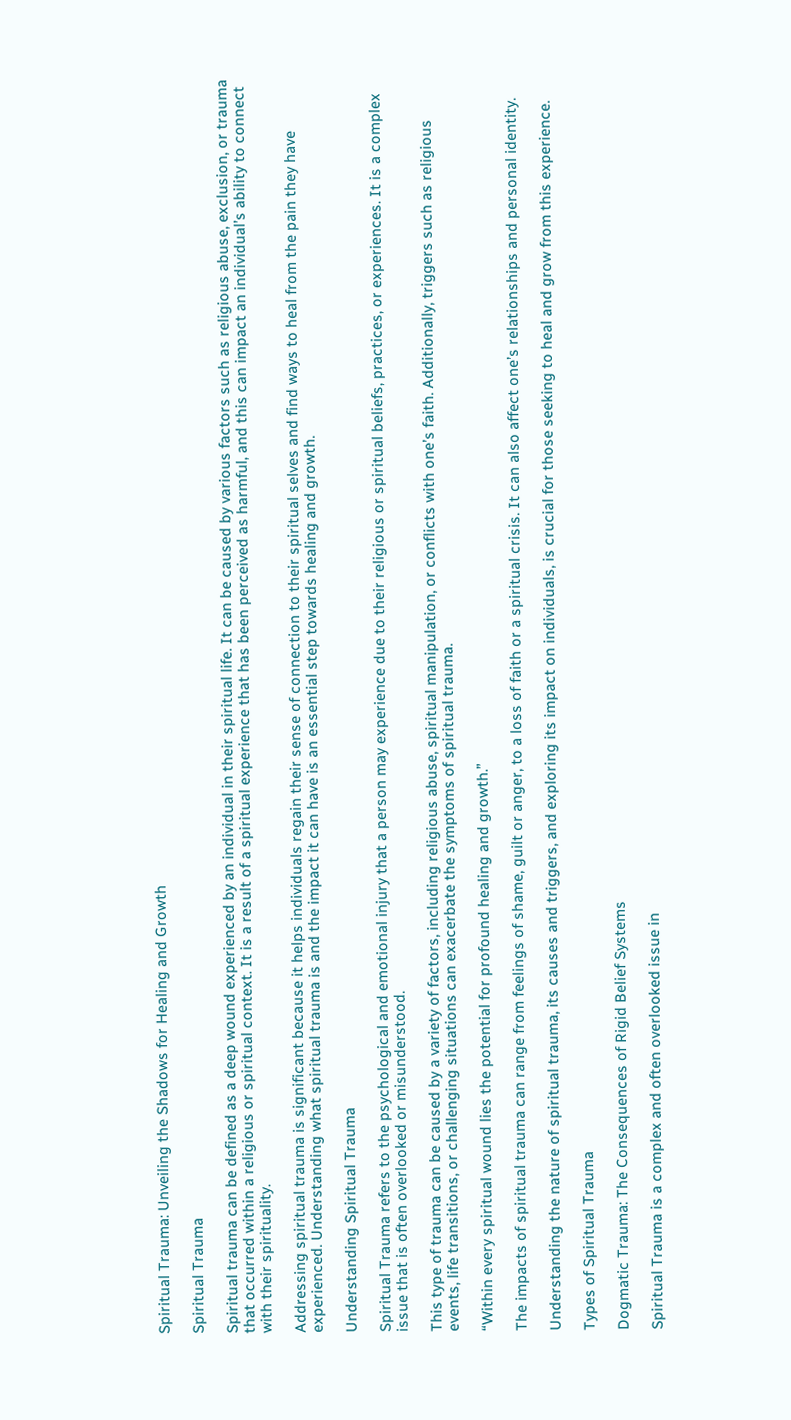Spiritual Trauma: Unveiling the Shadows for Healing and Growth

Spiritual Trauma

Spiritual trauma can be defined as a deep wound experienced by an individual in their spiritual life. It can be caused by various factors such as religious abuse, exclusion, or trauma that occurred within a religious or spiritual context. It is a result of a spiritual experience that has been perceived as harmful, and this can impact an individual’s ability to connect with their spirituality.

Addressing spiritual trauma is significant because it helps individuals regain their sense of connection to their spiritual selves and find ways to heal from the pain they have experienced. Understanding what spiritual trauma is and the impact it can have is an essential step towards healing and growth.

Understanding Spiritual Trauma

Spiritual Trauma refers to the psychological and emotional injury that a person may experience due to their religious or spiritual beliefs, practices, or experiences. It is a complex issue that is often overlooked or misunderstood.

This type of trauma can be caused by a variety of factors, including religious abuse, spiritual manipulation, or conflicts with one’s faith. Additionally, triggers such as religious events, life transitions, or challenging situations can exacerbate the symptoms of spiritual trauma.

“Within every spiritual wound lies the potential for profound healing and growth.”

The impacts of spiritual trauma can range from feelings of shame, guilt or anger, to a loss of faith or a spiritual crisis. It can also affect one’s relationships and personal identity.

Understanding the nature of spiritual trauma, its causes and triggers, and exploring its impact on individuals, is crucial for those seeking to heal and grow from this experience.

Types of Spiritual Trauma

Dogmatic Trauma: The Consequences of Rigid Belief Systems

Spiritual Trauma is a complex and often overlooked issue in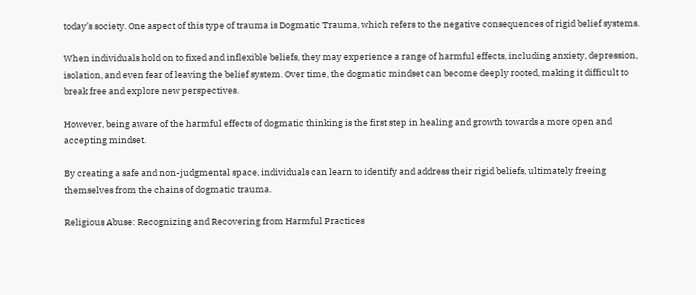today’s society. One aspect of this type of trauma is Dogmatic Trauma, which refers to the negative consequences of rigid belief systems.

When individuals hold on to fixed and inflexible beliefs, they may experience a range of harmful effects, including anxiety, depression, isolation, and even fear of leaving the belief system. Over time, the dogmatic mindset can become deeply rooted, making it difficult to break free and explore new perspectives.

However, being aware of the harmful effects of dogmatic thinking is the first step in healing and growth towards a more open and accepting mindset.

By creating a safe and non-judgmental space, individuals can learn to identify and address their rigid beliefs, ultimately freeing themselves from the chains of dogmatic trauma.

Religious Abuse: Recognizing and Recovering from Harmful Practices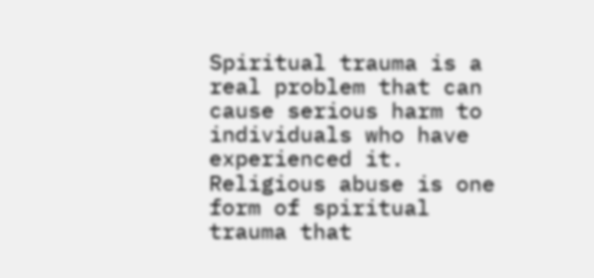Spiritual trauma is a real problem that can cause serious harm to individuals who have experienced it. Religious abuse is one form of spiritual trauma that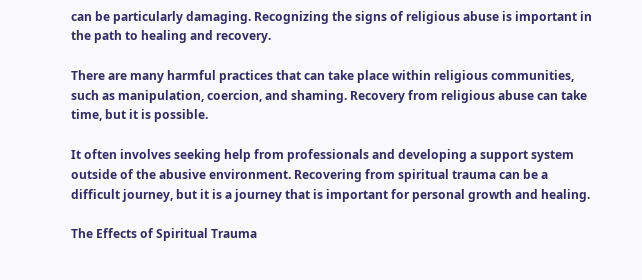can be particularly damaging. Recognizing the signs of religious abuse is important in the path to healing and recovery.

There are many harmful practices that can take place within religious communities, such as manipulation, coercion, and shaming. Recovery from religious abuse can take time, but it is possible.

It often involves seeking help from professionals and developing a support system outside of the abusive environment. Recovering from spiritual trauma can be a difficult journey, but it is a journey that is important for personal growth and healing.

The Effects of Spiritual Trauma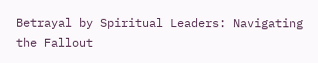Betrayal by Spiritual Leaders: Navigating the Fallout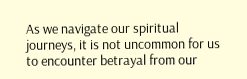As we navigate our spiritual journeys, it is not uncommon for us to encounter betrayal from our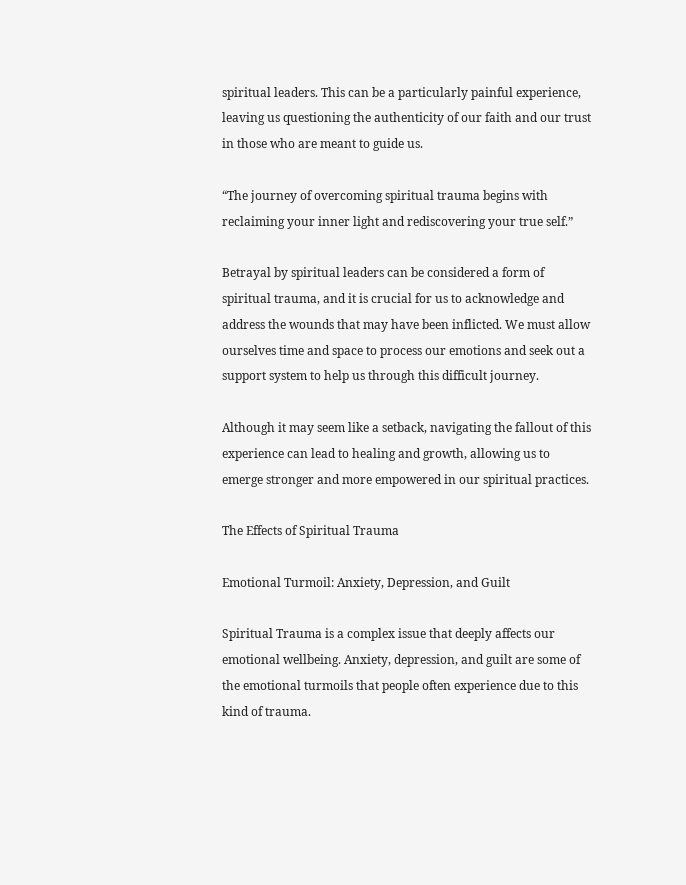spiritual leaders. This can be a particularly painful experience, leaving us questioning the authenticity of our faith and our trust in those who are meant to guide us.

“The journey of overcoming spiritual trauma begins with reclaiming your inner light and rediscovering your true self.”

Betrayal by spiritual leaders can be considered a form of spiritual trauma, and it is crucial for us to acknowledge and address the wounds that may have been inflicted. We must allow ourselves time and space to process our emotions and seek out a support system to help us through this difficult journey.

Although it may seem like a setback, navigating the fallout of this experience can lead to healing and growth, allowing us to emerge stronger and more empowered in our spiritual practices.

The Effects of Spiritual Trauma

Emotional Turmoil: Anxiety, Depression, and Guilt

Spiritual Trauma is a complex issue that deeply affects our emotional wellbeing. Anxiety, depression, and guilt are some of the emotional turmoils that people often experience due to this kind of trauma.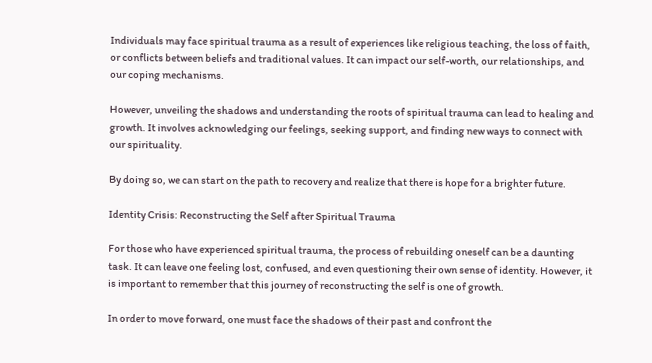Individuals may face spiritual trauma as a result of experiences like religious teaching, the loss of faith, or conflicts between beliefs and traditional values. It can impact our self-worth, our relationships, and our coping mechanisms.

However, unveiling the shadows and understanding the roots of spiritual trauma can lead to healing and growth. It involves acknowledging our feelings, seeking support, and finding new ways to connect with our spirituality.

By doing so, we can start on the path to recovery and realize that there is hope for a brighter future.

Identity Crisis: Reconstructing the Self after Spiritual Trauma

For those who have experienced spiritual trauma, the process of rebuilding oneself can be a daunting task. It can leave one feeling lost, confused, and even questioning their own sense of identity. However, it is important to remember that this journey of reconstructing the self is one of growth.

In order to move forward, one must face the shadows of their past and confront the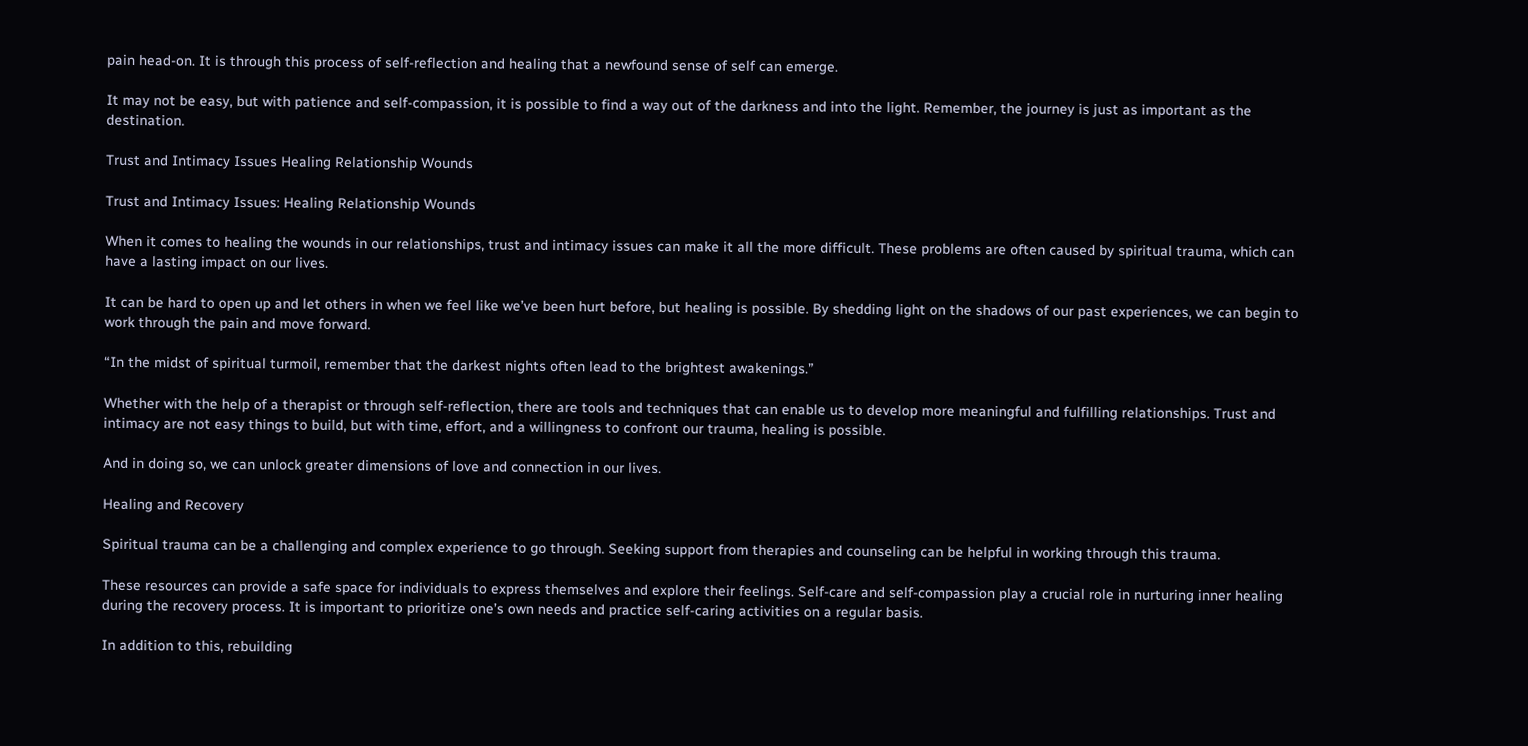pain head-on. It is through this process of self-reflection and healing that a newfound sense of self can emerge.

It may not be easy, but with patience and self-compassion, it is possible to find a way out of the darkness and into the light. Remember, the journey is just as important as the destination.

Trust and Intimacy Issues Healing Relationship Wounds

Trust and Intimacy Issues: Healing Relationship Wounds

When it comes to healing the wounds in our relationships, trust and intimacy issues can make it all the more difficult. These problems are often caused by spiritual trauma, which can have a lasting impact on our lives.

It can be hard to open up and let others in when we feel like we’ve been hurt before, but healing is possible. By shedding light on the shadows of our past experiences, we can begin to work through the pain and move forward.

“In the midst of spiritual turmoil, remember that the darkest nights often lead to the brightest awakenings.”

Whether with the help of a therapist or through self-reflection, there are tools and techniques that can enable us to develop more meaningful and fulfilling relationships. Trust and intimacy are not easy things to build, but with time, effort, and a willingness to confront our trauma, healing is possible.

And in doing so, we can unlock greater dimensions of love and connection in our lives.

Healing and Recovery

Spiritual trauma can be a challenging and complex experience to go through. Seeking support from therapies and counseling can be helpful in working through this trauma.

These resources can provide a safe space for individuals to express themselves and explore their feelings. Self-care and self-compassion play a crucial role in nurturing inner healing during the recovery process. It is important to prioritize one’s own needs and practice self-caring activities on a regular basis.

In addition to this, rebuilding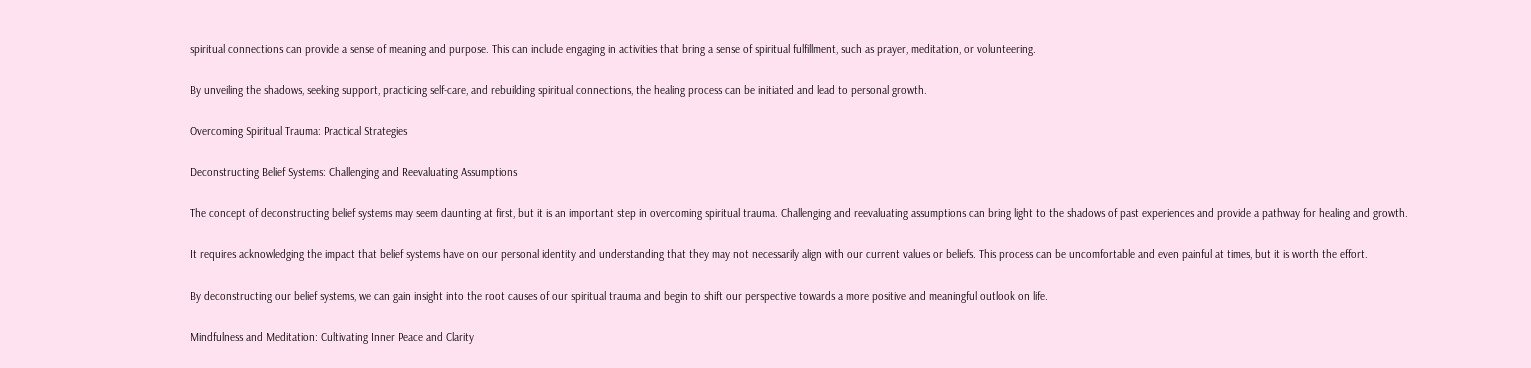spiritual connections can provide a sense of meaning and purpose. This can include engaging in activities that bring a sense of spiritual fulfillment, such as prayer, meditation, or volunteering.

By unveiling the shadows, seeking support, practicing self-care, and rebuilding spiritual connections, the healing process can be initiated and lead to personal growth.

Overcoming Spiritual Trauma: Practical Strategies

Deconstructing Belief Systems: Challenging and Reevaluating Assumptions

The concept of deconstructing belief systems may seem daunting at first, but it is an important step in overcoming spiritual trauma. Challenging and reevaluating assumptions can bring light to the shadows of past experiences and provide a pathway for healing and growth.

It requires acknowledging the impact that belief systems have on our personal identity and understanding that they may not necessarily align with our current values or beliefs. This process can be uncomfortable and even painful at times, but it is worth the effort.

By deconstructing our belief systems, we can gain insight into the root causes of our spiritual trauma and begin to shift our perspective towards a more positive and meaningful outlook on life.

Mindfulness and Meditation: Cultivating Inner Peace and Clarity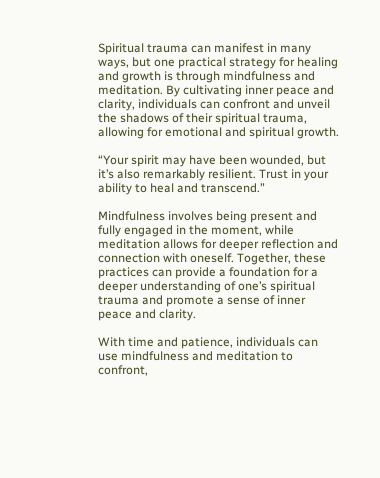Spiritual trauma can manifest in many ways, but one practical strategy for healing and growth is through mindfulness and meditation. By cultivating inner peace and clarity, individuals can confront and unveil the shadows of their spiritual trauma, allowing for emotional and spiritual growth.

“Your spirit may have been wounded, but it’s also remarkably resilient. Trust in your ability to heal and transcend.”

Mindfulness involves being present and fully engaged in the moment, while meditation allows for deeper reflection and connection with oneself. Together, these practices can provide a foundation for a deeper understanding of one’s spiritual trauma and promote a sense of inner peace and clarity.

With time and patience, individuals can use mindfulness and meditation to confront,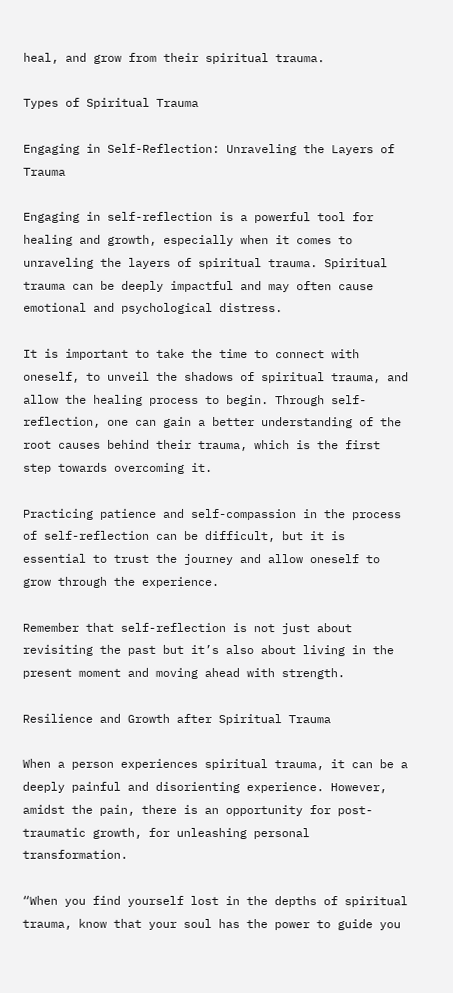heal, and grow from their spiritual trauma.

Types of Spiritual Trauma

Engaging in Self-Reflection: Unraveling the Layers of Trauma

Engaging in self-reflection is a powerful tool for healing and growth, especially when it comes to unraveling the layers of spiritual trauma. Spiritual trauma can be deeply impactful and may often cause emotional and psychological distress.

It is important to take the time to connect with oneself, to unveil the shadows of spiritual trauma, and allow the healing process to begin. Through self-reflection, one can gain a better understanding of the root causes behind their trauma, which is the first step towards overcoming it.

Practicing patience and self-compassion in the process of self-reflection can be difficult, but it is essential to trust the journey and allow oneself to grow through the experience.

Remember that self-reflection is not just about revisiting the past but it’s also about living in the present moment and moving ahead with strength.

Resilience and Growth after Spiritual Trauma

When a person experiences spiritual trauma, it can be a deeply painful and disorienting experience. However, amidst the pain, there is an opportunity for post-traumatic growth, for unleashing personal transformation.

“When you find yourself lost in the depths of spiritual trauma, know that your soul has the power to guide you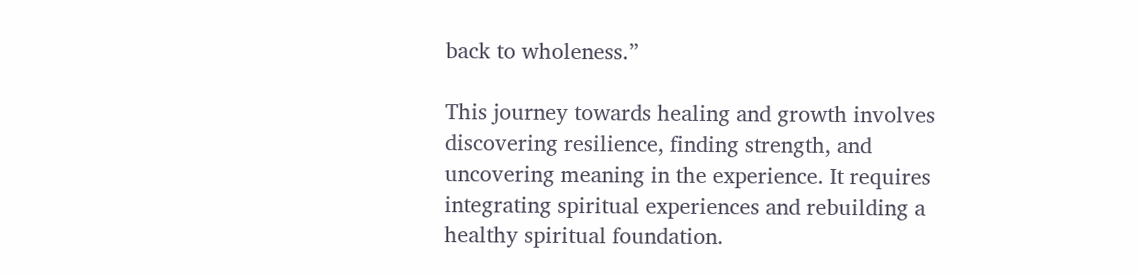back to wholeness.”

This journey towards healing and growth involves discovering resilience, finding strength, and uncovering meaning in the experience. It requires integrating spiritual experiences and rebuilding a healthy spiritual foundation.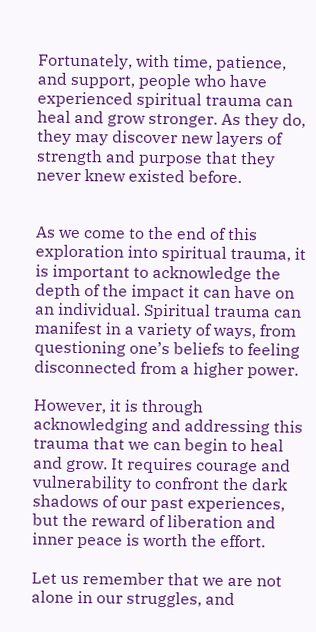Fortunately, with time, patience, and support, people who have experienced spiritual trauma can heal and grow stronger. As they do, they may discover new layers of strength and purpose that they never knew existed before.


As we come to the end of this exploration into spiritual trauma, it is important to acknowledge the depth of the impact it can have on an individual. Spiritual trauma can manifest in a variety of ways, from questioning one’s beliefs to feeling disconnected from a higher power.

However, it is through acknowledging and addressing this trauma that we can begin to heal and grow. It requires courage and vulnerability to confront the dark shadows of our past experiences, but the reward of liberation and inner peace is worth the effort.

Let us remember that we are not alone in our struggles, and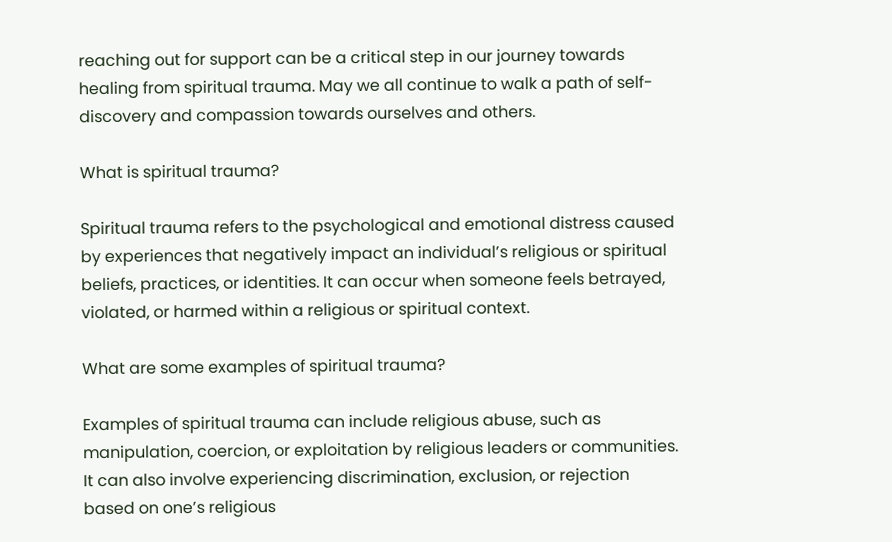reaching out for support can be a critical step in our journey towards healing from spiritual trauma. May we all continue to walk a path of self-discovery and compassion towards ourselves and others.

What is spiritual trauma?

Spiritual trauma refers to the psychological and emotional distress caused by experiences that negatively impact an individual’s religious or spiritual beliefs, practices, or identities. It can occur when someone feels betrayed, violated, or harmed within a religious or spiritual context.

What are some examples of spiritual trauma?

Examples of spiritual trauma can include religious abuse, such as manipulation, coercion, or exploitation by religious leaders or communities. It can also involve experiencing discrimination, exclusion, or rejection based on one’s religious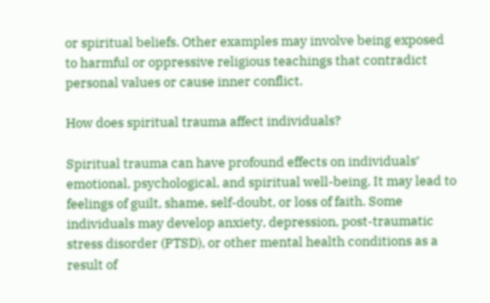or spiritual beliefs. Other examples may involve being exposed to harmful or oppressive religious teachings that contradict personal values or cause inner conflict.

How does spiritual trauma affect individuals?

Spiritual trauma can have profound effects on individuals’ emotional, psychological, and spiritual well-being. It may lead to feelings of guilt, shame, self-doubt, or loss of faith. Some individuals may develop anxiety, depression, post-traumatic stress disorder (PTSD), or other mental health conditions as a result of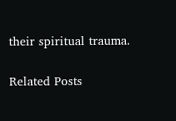their spiritual trauma.

Related Posts